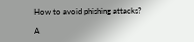How to avoid phishing attacks?

A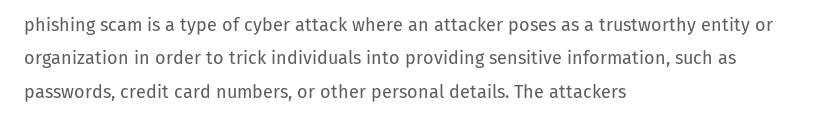phishing scam is a type of cyber attack where an attacker poses as a trustworthy entity or organization in order to trick individuals into providing sensitive information, such as passwords, credit card numbers, or other personal details. The attackers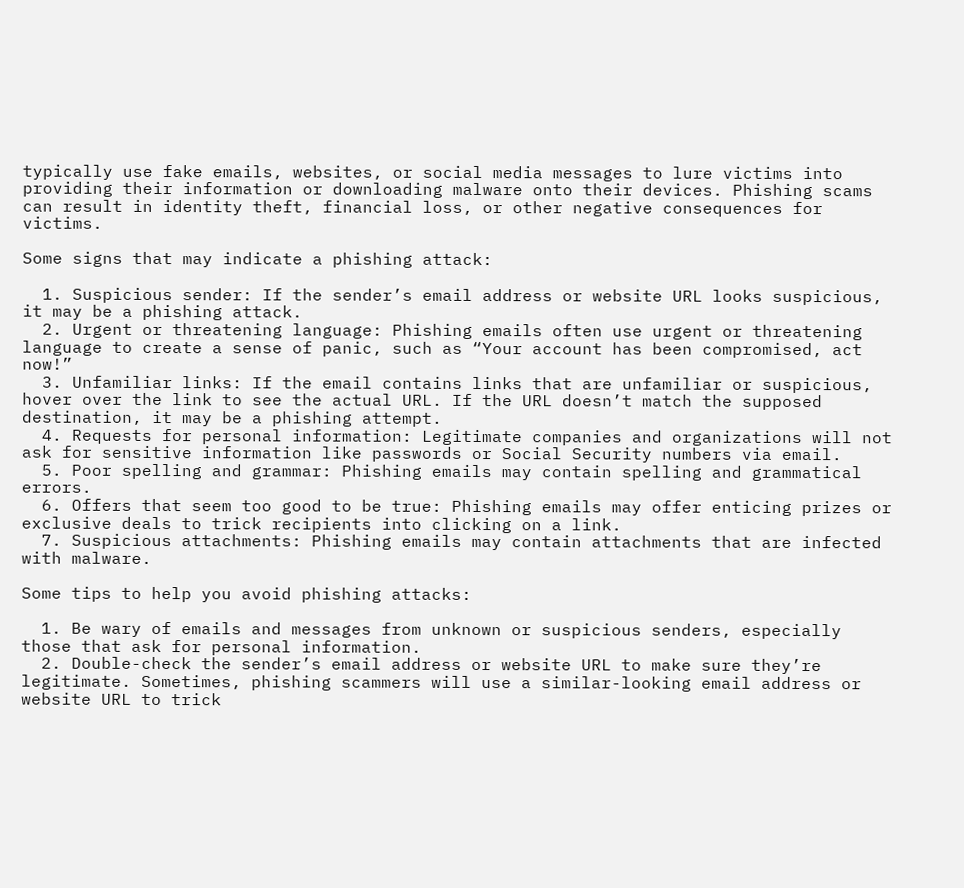typically use fake emails, websites, or social media messages to lure victims into providing their information or downloading malware onto their devices. Phishing scams can result in identity theft, financial loss, or other negative consequences for victims.

Some signs that may indicate a phishing attack:

  1. Suspicious sender: If the sender’s email address or website URL looks suspicious, it may be a phishing attack.
  2. Urgent or threatening language: Phishing emails often use urgent or threatening language to create a sense of panic, such as “Your account has been compromised, act now!”
  3. Unfamiliar links: If the email contains links that are unfamiliar or suspicious, hover over the link to see the actual URL. If the URL doesn’t match the supposed destination, it may be a phishing attempt.
  4. Requests for personal information: Legitimate companies and organizations will not ask for sensitive information like passwords or Social Security numbers via email.
  5. Poor spelling and grammar: Phishing emails may contain spelling and grammatical errors.
  6. Offers that seem too good to be true: Phishing emails may offer enticing prizes or exclusive deals to trick recipients into clicking on a link.
  7. Suspicious attachments: Phishing emails may contain attachments that are infected with malware.

Some tips to help you avoid phishing attacks:

  1. Be wary of emails and messages from unknown or suspicious senders, especially those that ask for personal information.
  2. Double-check the sender’s email address or website URL to make sure they’re legitimate. Sometimes, phishing scammers will use a similar-looking email address or website URL to trick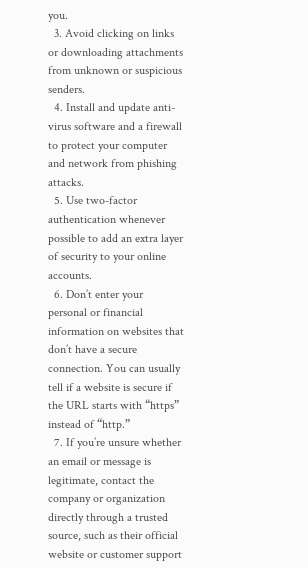you.
  3. Avoid clicking on links or downloading attachments from unknown or suspicious senders.
  4. Install and update anti-virus software and a firewall to protect your computer and network from phishing attacks.
  5. Use two-factor authentication whenever possible to add an extra layer of security to your online accounts.
  6. Don’t enter your personal or financial information on websites that don’t have a secure connection. You can usually tell if a website is secure if the URL starts with “https” instead of “http.”
  7. If you’re unsure whether an email or message is legitimate, contact the company or organization directly through a trusted source, such as their official website or customer support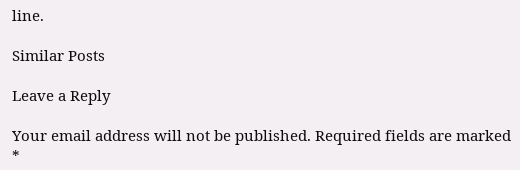line.

Similar Posts

Leave a Reply

Your email address will not be published. Required fields are marked *